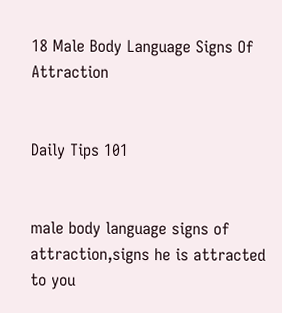18 Male Body Language Signs Of Attraction


Daily Tips 101


male body language signs of attraction,signs he is attracted to you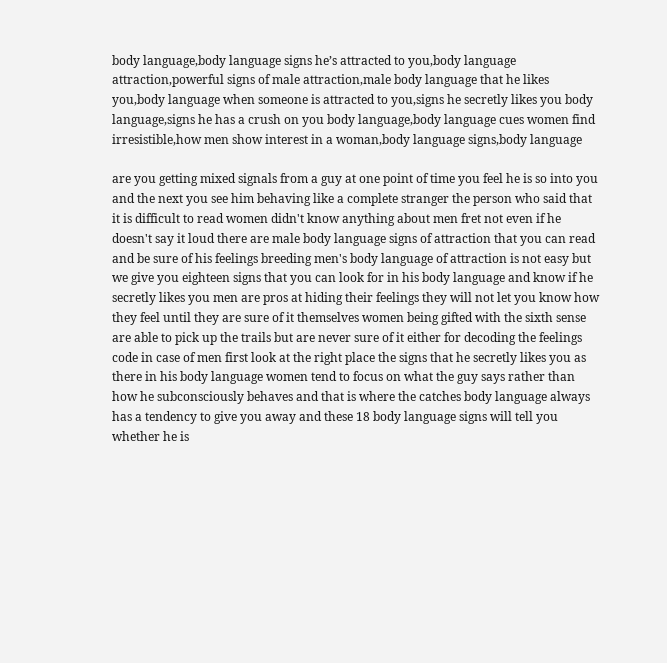body language,body language signs he’s attracted to you,body language attraction,powerful signs of male attraction,male body language that he likes you,body language when someone is attracted to you,signs he secretly likes you body language,signs he has a crush on you body language,body language cues women find irresistible,how men show interest in a woman,body language signs,body language

are you getting mixed signals from a guy at one point of time you feel he is so into you and the next you see him behaving like a complete stranger the person who said that it is difficult to read women didn't know anything about men fret not even if he doesn't say it loud there are male body language signs of attraction that you can read and be sure of his feelings breeding men's body language of attraction is not easy but we give you eighteen signs that you can look for in his body language and know if he secretly likes you men are pros at hiding their feelings they will not let you know how they feel until they are sure of it themselves women being gifted with the sixth sense are able to pick up the trails but are never sure of it either for decoding the feelings code in case of men first look at the right place the signs that he secretly likes you as there in his body language women tend to focus on what the guy says rather than how he subconsciously behaves and that is where the catches body language always has a tendency to give you away and these 18 body language signs will tell you whether he is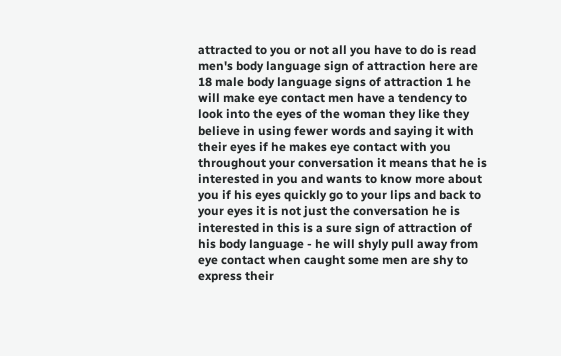attracted to you or not all you have to do is read men's body language sign of attraction here are 18 male body language signs of attraction 1 he will make eye contact men have a tendency to look into the eyes of the woman they like they believe in using fewer words and saying it with their eyes if he makes eye contact with you throughout your conversation it means that he is interested in you and wants to know more about you if his eyes quickly go to your lips and back to your eyes it is not just the conversation he is interested in this is a sure sign of attraction of his body language - he will shyly pull away from eye contact when caught some men are shy to express their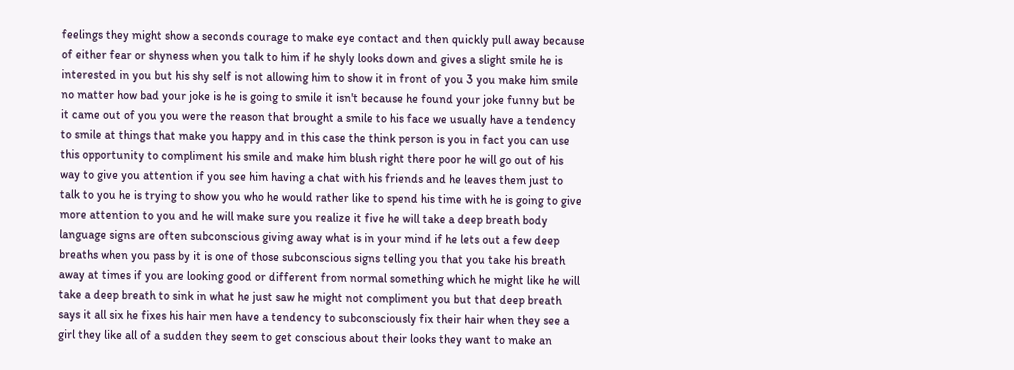feelings they might show a seconds courage to make eye contact and then quickly pull away because of either fear or shyness when you talk to him if he shyly looks down and gives a slight smile he is interested in you but his shy self is not allowing him to show it in front of you 3 you make him smile no matter how bad your joke is he is going to smile it isn't because he found your joke funny but be it came out of you you were the reason that brought a smile to his face we usually have a tendency to smile at things that make you happy and in this case the think person is you in fact you can use this opportunity to compliment his smile and make him blush right there poor he will go out of his way to give you attention if you see him having a chat with his friends and he leaves them just to talk to you he is trying to show you who he would rather like to spend his time with he is going to give more attention to you and he will make sure you realize it five he will take a deep breath body language signs are often subconscious giving away what is in your mind if he lets out a few deep breaths when you pass by it is one of those subconscious signs telling you that you take his breath away at times if you are looking good or different from normal something which he might like he will take a deep breath to sink in what he just saw he might not compliment you but that deep breath says it all six he fixes his hair men have a tendency to subconsciously fix their hair when they see a girl they like all of a sudden they seem to get conscious about their looks they want to make an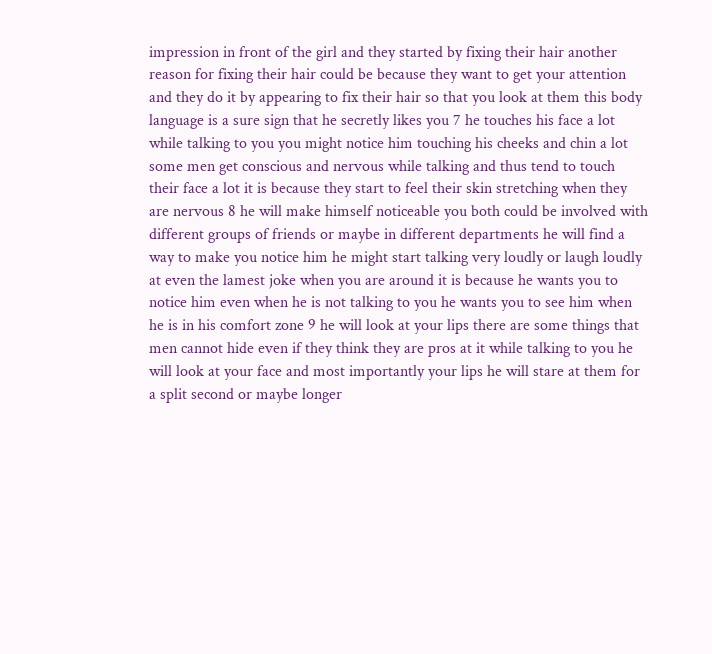impression in front of the girl and they started by fixing their hair another reason for fixing their hair could be because they want to get your attention and they do it by appearing to fix their hair so that you look at them this body language is a sure sign that he secretly likes you 7 he touches his face a lot while talking to you you might notice him touching his cheeks and chin a lot some men get conscious and nervous while talking and thus tend to touch their face a lot it is because they start to feel their skin stretching when they are nervous 8 he will make himself noticeable you both could be involved with different groups of friends or maybe in different departments he will find a way to make you notice him he might start talking very loudly or laugh loudly at even the lamest joke when you are around it is because he wants you to notice him even when he is not talking to you he wants you to see him when he is in his comfort zone 9 he will look at your lips there are some things that men cannot hide even if they think they are pros at it while talking to you he will look at your face and most importantly your lips he will stare at them for a split second or maybe longer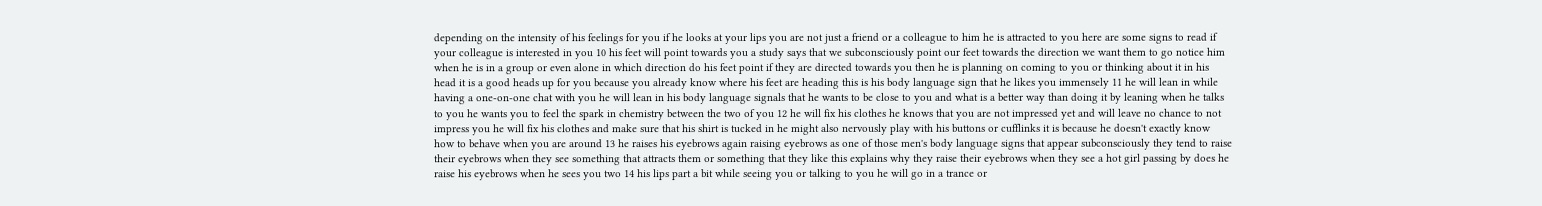depending on the intensity of his feelings for you if he looks at your lips you are not just a friend or a colleague to him he is attracted to you here are some signs to read if your colleague is interested in you 10 his feet will point towards you a study says that we subconsciously point our feet towards the direction we want them to go notice him when he is in a group or even alone in which direction do his feet point if they are directed towards you then he is planning on coming to you or thinking about it in his head it is a good heads up for you because you already know where his feet are heading this is his body language sign that he likes you immensely 11 he will lean in while having a one-on-one chat with you he will lean in his body language signals that he wants to be close to you and what is a better way than doing it by leaning when he talks to you he wants you to feel the spark in chemistry between the two of you 12 he will fix his clothes he knows that you are not impressed yet and will leave no chance to not impress you he will fix his clothes and make sure that his shirt is tucked in he might also nervously play with his buttons or cufflinks it is because he doesn't exactly know how to behave when you are around 13 he raises his eyebrows again raising eyebrows as one of those men's body language signs that appear subconsciously they tend to raise their eyebrows when they see something that attracts them or something that they like this explains why they raise their eyebrows when they see a hot girl passing by does he raise his eyebrows when he sees you two 14 his lips part a bit while seeing you or talking to you he will go in a trance or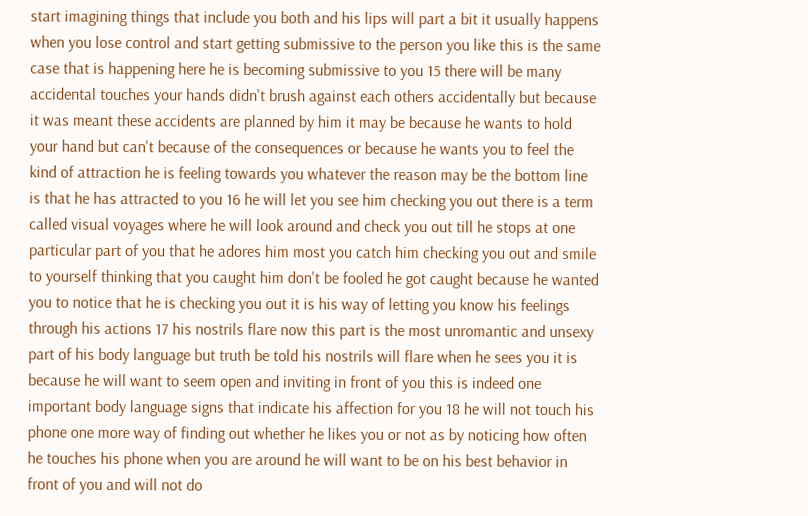start imagining things that include you both and his lips will part a bit it usually happens when you lose control and start getting submissive to the person you like this is the same case that is happening here he is becoming submissive to you 15 there will be many accidental touches your hands didn't brush against each others accidentally but because it was meant these accidents are planned by him it may be because he wants to hold your hand but can't because of the consequences or because he wants you to feel the kind of attraction he is feeling towards you whatever the reason may be the bottom line is that he has attracted to you 16 he will let you see him checking you out there is a term called visual voyages where he will look around and check you out till he stops at one particular part of you that he adores him most you catch him checking you out and smile to yourself thinking that you caught him don't be fooled he got caught because he wanted you to notice that he is checking you out it is his way of letting you know his feelings through his actions 17 his nostrils flare now this part is the most unromantic and unsexy part of his body language but truth be told his nostrils will flare when he sees you it is because he will want to seem open and inviting in front of you this is indeed one important body language signs that indicate his affection for you 18 he will not touch his phone one more way of finding out whether he likes you or not as by noticing how often he touches his phone when you are around he will want to be on his best behavior in front of you and will not do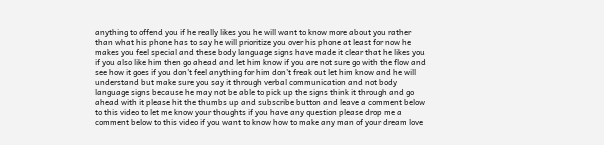anything to offend you if he really likes you he will want to know more about you rather than what his phone has to say he will prioritize you over his phone at least for now he makes you feel special and these body language signs have made it clear that he likes you if you also like him then go ahead and let him know if you are not sure go with the flow and see how it goes if you don't feel anything for him don't freak out let him know and he will understand but make sure you say it through verbal communication and not body language signs because he may not be able to pick up the signs think it through and go ahead with it please hit the thumbs up and subscribe button and leave a comment below to this video to let me know your thoughts if you have any question please drop me a comment below to this video if you want to know how to make any man of your dream love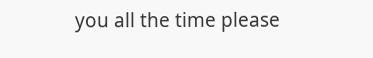you all the time please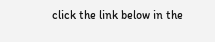click the link below in the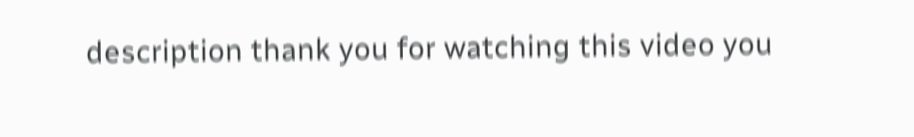description thank you for watching this video you